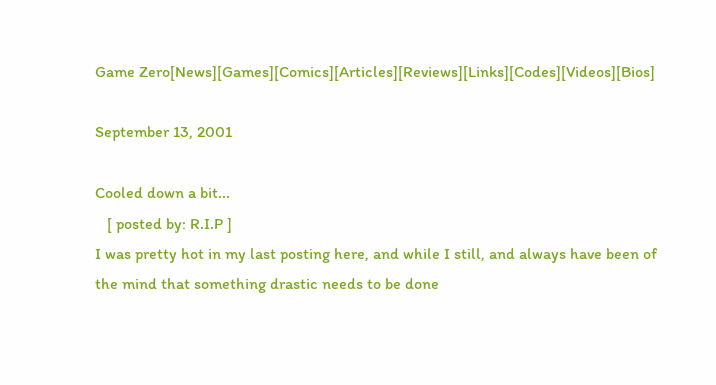Game Zero[News][Games][Comics][Articles][Reviews][Links][Codes][Videos][Bios]

September 13, 2001

Cooled down a bit...
   [ posted by: R.I.P ]
I was pretty hot in my last posting here, and while I still, and always have been of the mind that something drastic needs to be done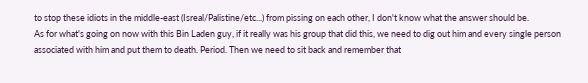to stop these idiots in the middle-east (Isreal/Palistine/etc...) from pissing on each other, I don't know what the answer should be.
As for what's going on now with this Bin Laden guy, if it really was his group that did this, we need to dig out him and every single person associated with him and put them to death. Period. Then we need to sit back and remember that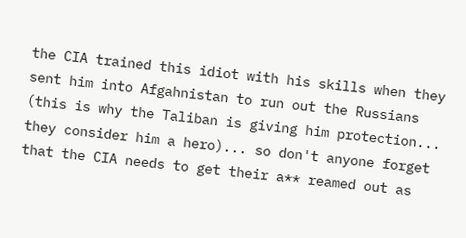the CIA trained this idiot with his skills when they sent him into Afgahnistan to run out the Russians (this is why the Taliban is giving him protection... they consider him a hero)... so don't anyone forget that the CIA needs to get their a** reamed out as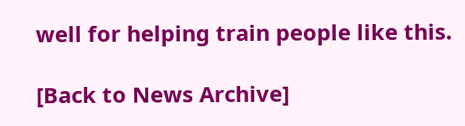well for helping train people like this.

[Back to News Archive]